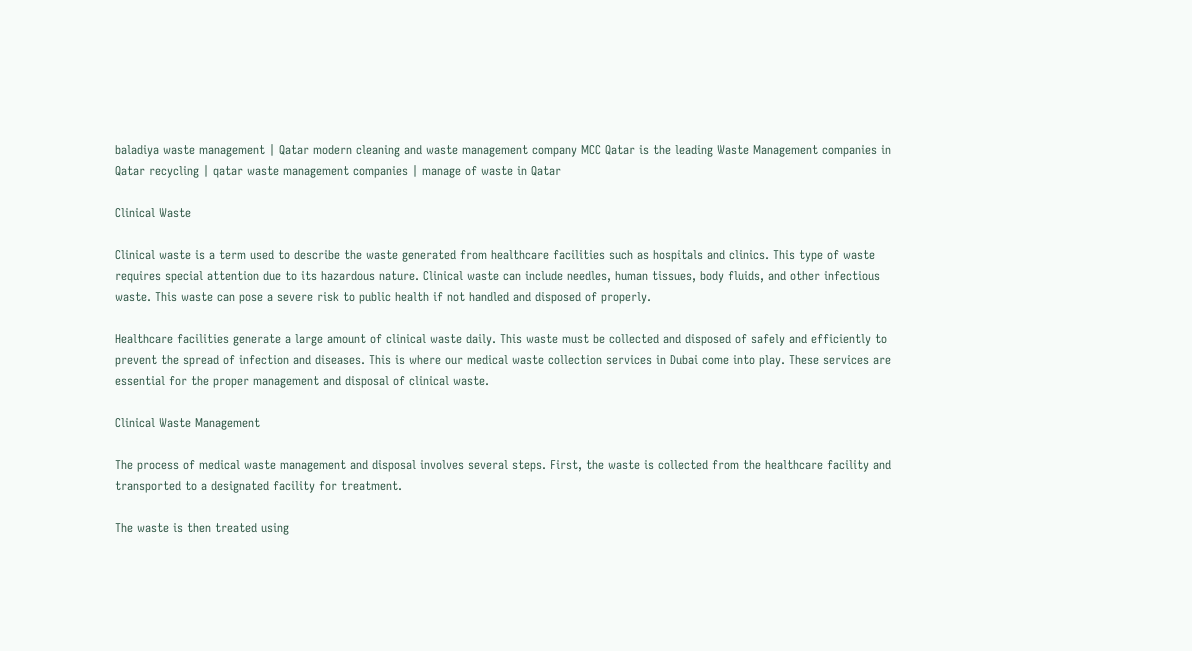baladiya waste management | Qatar modern cleaning and waste management company MCC Qatar is the leading Waste Management companies in Qatar recycling | qatar waste management companies | manage of waste in Qatar

Clinical Waste

Clinical waste is a term used to describe the waste generated from healthcare facilities such as hospitals and clinics. This type of waste requires special attention due to its hazardous nature. Clinical waste can include needles, human tissues, body fluids, and other infectious waste. This waste can pose a severe risk to public health if not handled and disposed of properly.

Healthcare facilities generate a large amount of clinical waste daily. This waste must be collected and disposed of safely and efficiently to prevent the spread of infection and diseases. This is where our medical waste collection services in Dubai come into play. These services are essential for the proper management and disposal of clinical waste.

Clinical Waste Management

The process of medical waste management and disposal involves several steps. First, the waste is collected from the healthcare facility and transported to a designated facility for treatment.

The waste is then treated using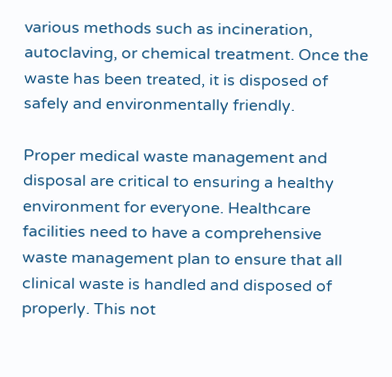various methods such as incineration, autoclaving, or chemical treatment. Once the waste has been treated, it is disposed of safely and environmentally friendly.

Proper medical waste management and disposal are critical to ensuring a healthy environment for everyone. Healthcare facilities need to have a comprehensive waste management plan to ensure that all clinical waste is handled and disposed of properly. This not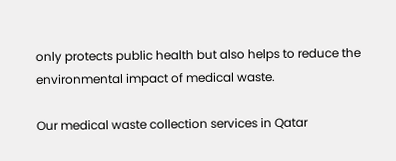only protects public health but also helps to reduce the environmental impact of medical waste.

Our medical waste collection services in Qatar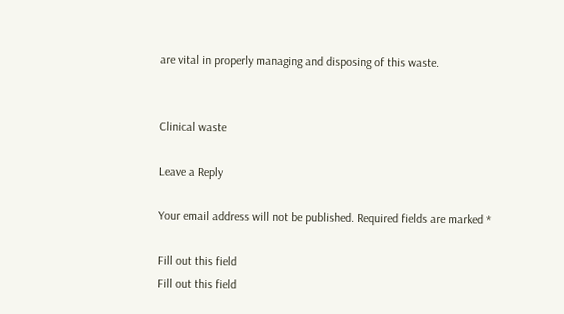are vital in properly managing and disposing of this waste.


Clinical waste

Leave a Reply

Your email address will not be published. Required fields are marked *

Fill out this field
Fill out this field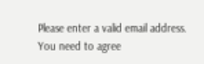Please enter a valid email address.
You need to agree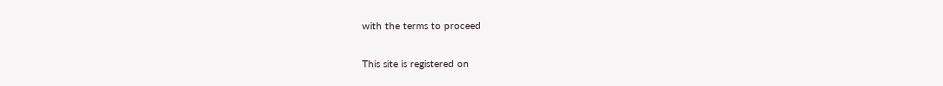with the terms to proceed

This site is registered on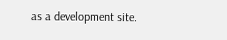as a development site.